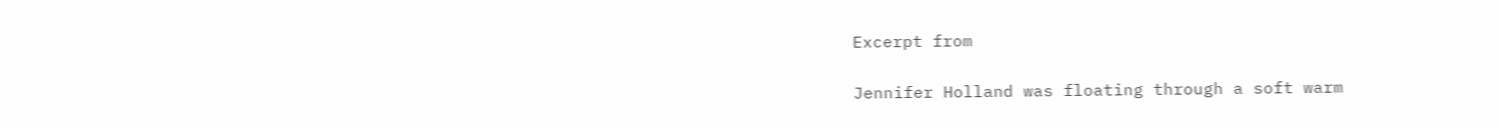Excerpt from

Jennifer Holland was floating through a soft warm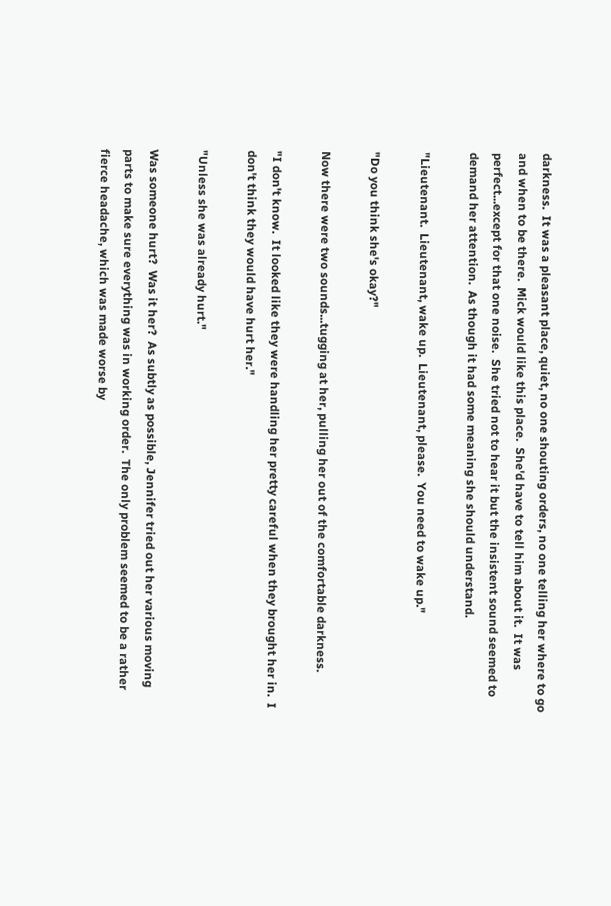darkness.  It was a pleasant place, quiet, no one shouting orders, no one telling her where to go and when to be there.  Mick would like this place.  She'd have to tell him about it.  It was perfect...except for that one noise.  She tried not to hear it but the insistent sound seemed to demand her attention.  As though it had some meaning she should understand.

"Lieutenant.  Lieutenant, wake up.  Lieutenant, please.  You need to wake up."

"Do you think she's okay?"

Now there were two sounds...tugging at her, pulling her out of the comfortable darkness.

"I don't know.  It looked like they were handling her pretty careful when they brought her in.  I don't think they would have hurt her."

"Unless she was already hurt."

Was someone hurt?  Was it her?  As subtly as possible, Jennifer tried out her various moving parts to make sure everything was in working order.  The only problem seemed to be a rather fierce headache, which was made worse by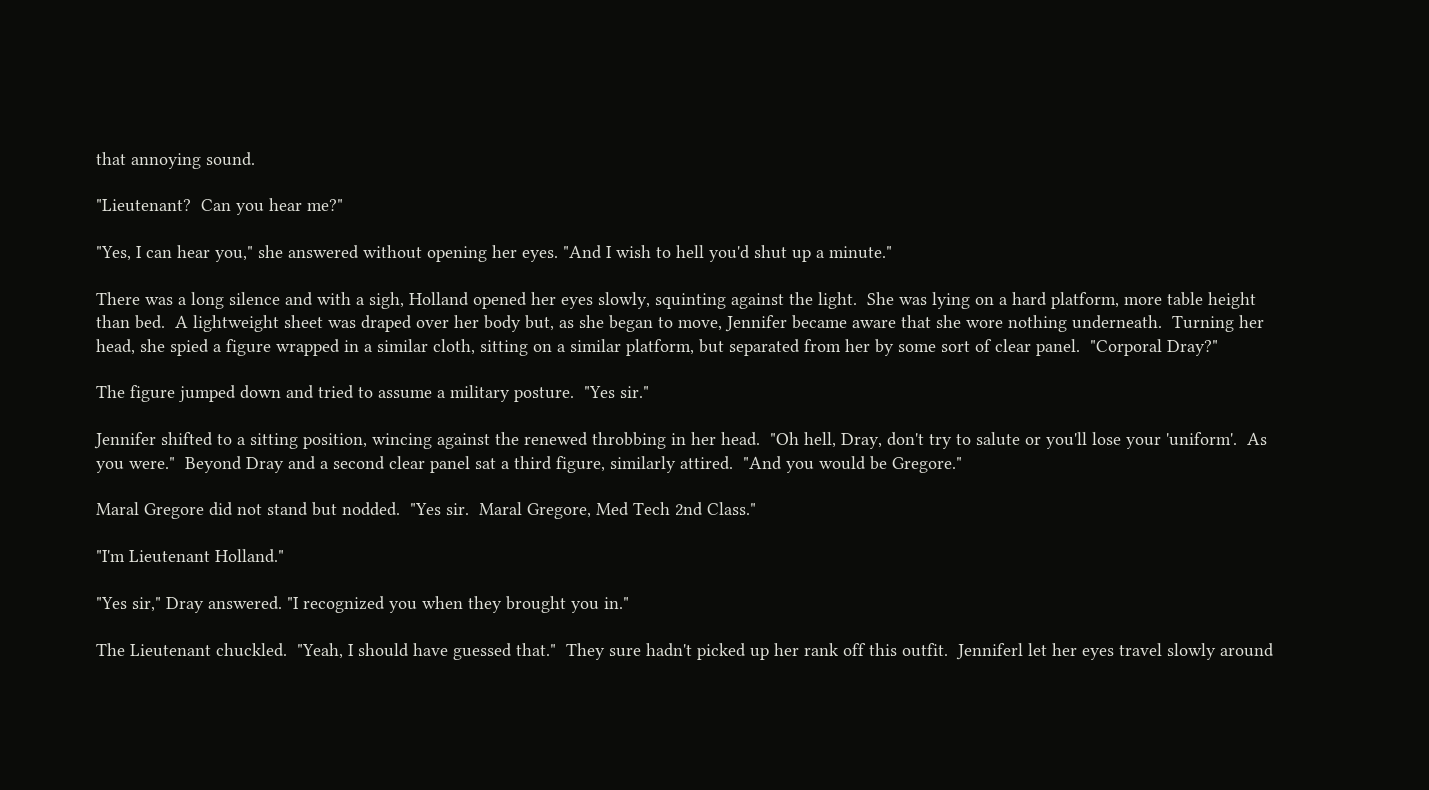that annoying sound.

"Lieutenant?  Can you hear me?"

"Yes, I can hear you," she answered without opening her eyes. "And I wish to hell you'd shut up a minute."

There was a long silence and with a sigh, Holland opened her eyes slowly, squinting against the light.  She was lying on a hard platform, more table height than bed.  A lightweight sheet was draped over her body but, as she began to move, Jennifer became aware that she wore nothing underneath.  Turning her head, she spied a figure wrapped in a similar cloth, sitting on a similar platform, but separated from her by some sort of clear panel.  "Corporal Dray?"

The figure jumped down and tried to assume a military posture.  "Yes sir."

Jennifer shifted to a sitting position, wincing against the renewed throbbing in her head.  "Oh hell, Dray, don't try to salute or you'll lose your 'uniform'.  As you were."  Beyond Dray and a second clear panel sat a third figure, similarly attired.  "And you would be Gregore."

Maral Gregore did not stand but nodded.  "Yes sir.  Maral Gregore, Med Tech 2nd Class."

"I'm Lieutenant Holland."

"Yes sir," Dray answered. "I recognized you when they brought you in."

The Lieutenant chuckled.  "Yeah, I should have guessed that."  They sure hadn't picked up her rank off this outfit.  Jenniferl let her eyes travel slowly around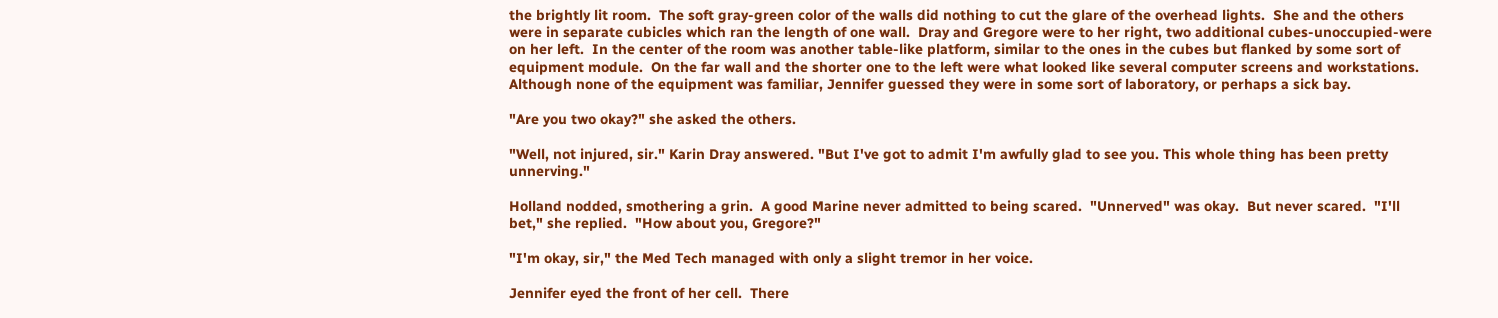the brightly lit room.  The soft gray-green color of the walls did nothing to cut the glare of the overhead lights.  She and the others were in separate cubicles which ran the length of one wall.  Dray and Gregore were to her right, two additional cubes-unoccupied-were on her left.  In the center of the room was another table-like platform, similar to the ones in the cubes but flanked by some sort of equipment module.  On the far wall and the shorter one to the left were what looked like several computer screens and workstations.  Although none of the equipment was familiar, Jennifer guessed they were in some sort of laboratory, or perhaps a sick bay.

"Are you two okay?" she asked the others.

"Well, not injured, sir." Karin Dray answered. "But I've got to admit I'm awfully glad to see you. This whole thing has been pretty unnerving."

Holland nodded, smothering a grin.  A good Marine never admitted to being scared.  "Unnerved" was okay.  But never scared.  "I'll bet," she replied.  "How about you, Gregore?"

"I'm okay, sir," the Med Tech managed with only a slight tremor in her voice.

Jennifer eyed the front of her cell.  There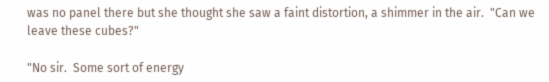was no panel there but she thought she saw a faint distortion, a shimmer in the air.  "Can we leave these cubes?"

"No sir.  Some sort of energy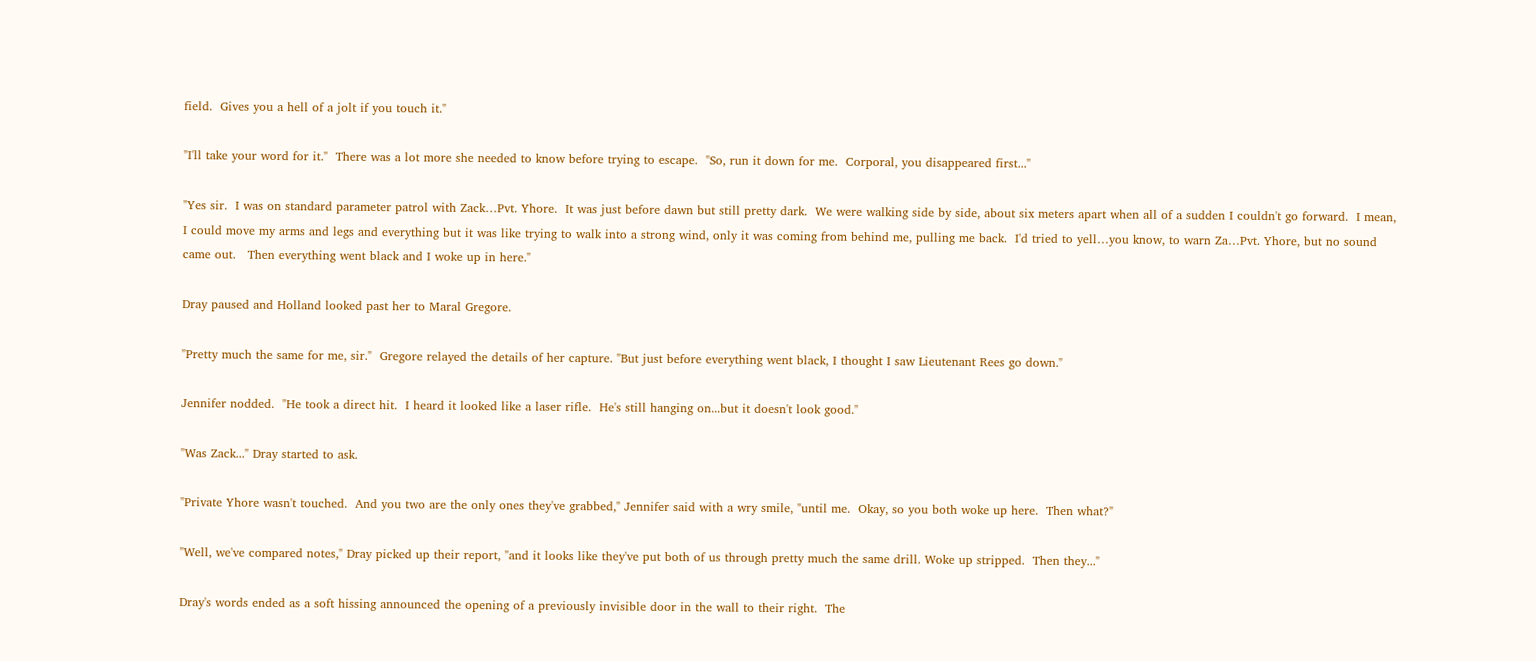field.  Gives you a hell of a jolt if you touch it."

"I'll take your word for it."  There was a lot more she needed to know before trying to escape.  "So, run it down for me.  Corporal, you disappeared first..."

"Yes sir.  I was on standard parameter patrol with Zack…Pvt. Yhore.  It was just before dawn but still pretty dark.  We were walking side by side, about six meters apart when all of a sudden I couldn't go forward.  I mean, I could move my arms and legs and everything but it was like trying to walk into a strong wind, only it was coming from behind me, pulling me back.  I'd tried to yell…you know, to warn Za…Pvt. Yhore, but no sound came out.   Then everything went black and I woke up in here."

Dray paused and Holland looked past her to Maral Gregore.

"Pretty much the same for me, sir."  Gregore relayed the details of her capture. "But just before everything went black, I thought I saw Lieutenant Rees go down."

Jennifer nodded.  "He took a direct hit.  I heard it looked like a laser rifle.  He's still hanging on...but it doesn't look good."

"Was Zack..." Dray started to ask.

"Private Yhore wasn't touched.  And you two are the only ones they've grabbed," Jennifer said with a wry smile, "until me.  Okay, so you both woke up here.  Then what?"

"Well, we've compared notes," Dray picked up their report, "and it looks like they've put both of us through pretty much the same drill. Woke up stripped.  Then they..."

Dray's words ended as a soft hissing announced the opening of a previously invisible door in the wall to their right.  The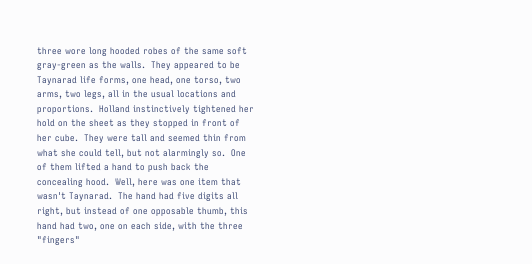three wore long hooded robes of the same soft gray-green as the walls.  They appeared to be Taynarad life forms, one head, one torso, two arms, two legs, all in the usual locations and proportions.  Holland instinctively tightened her hold on the sheet as they stopped in front of her cube.  They were tall and seemed thin from what she could tell, but not alarmingly so.  One of them lifted a hand to push back the concealing hood.  Well, here was one item that wasn't Taynarad.  The hand had five digits all right, but instead of one opposable thumb, this hand had two, one on each side, with the three "fingers"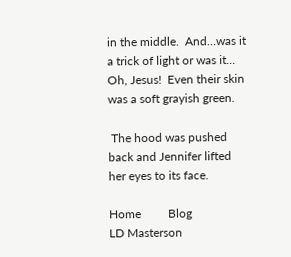in the middle.  And…was it a trick of light or was it... Oh, Jesus!  Even their skin was a soft grayish green.

 The hood was pushed back and Jennifer lifted her eyes to its face.

Home         Blog
LD Masterson